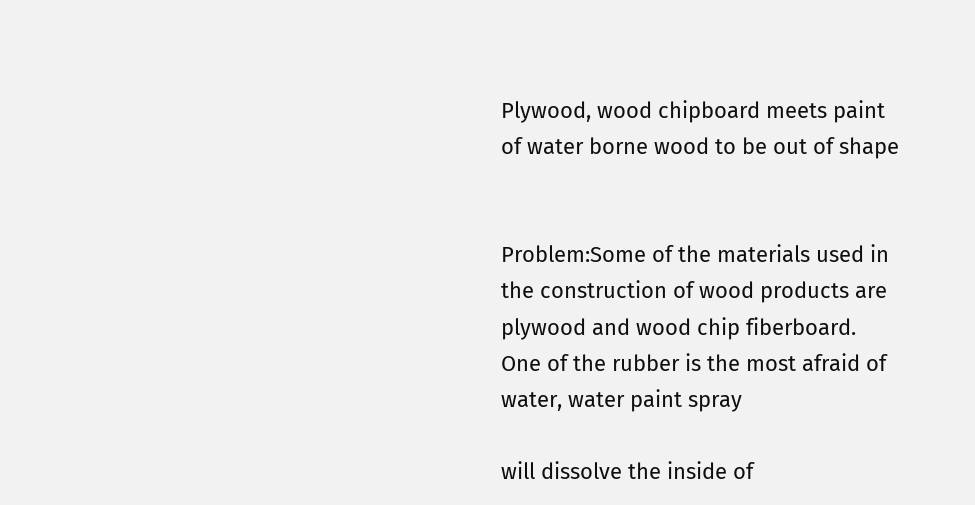Plywood, wood chipboard meets paint of water borne wood to be out of shape


Problem:Some of the materials used in the construction of wood products are plywood and wood chip fiberboard. One of the rubber is the most afraid of water, water paint spray

will dissolve the inside of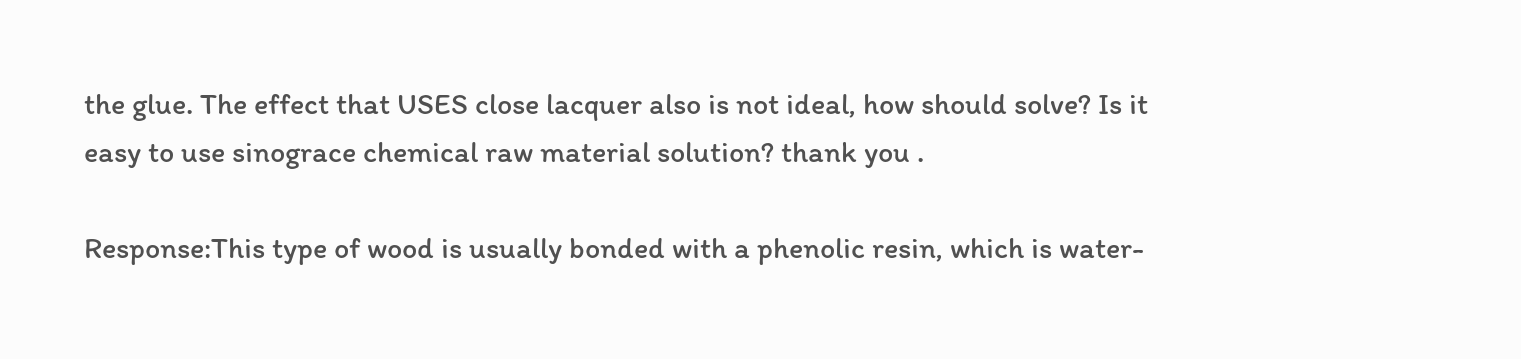the glue. The effect that USES close lacquer also is not ideal, how should solve? Is it easy to use sinograce chemical raw material solution? thank you .

Response:This type of wood is usually bonded with a phenolic resin, which is water-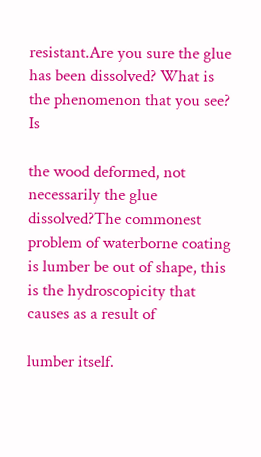resistant.Are you sure the glue has been dissolved? What is the phenomenon that you see? Is

the wood deformed, not necessarily the glue dissolved?The commonest problem of waterborne coating is lumber be out of shape, this is the hydroscopicity that causes as a result of

lumber itself.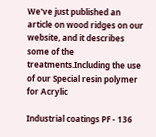We've just published an article on wood ridges on our website, and it describes some of the treatments.Including the use of our Special resin polymer for Acrylic

Industrial coatings PF - 136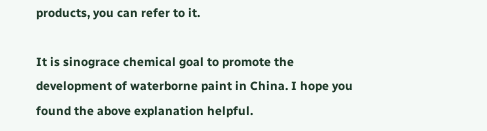products, you can refer to it.

It is sinograce chemical goal to promote the development of waterborne paint in China. I hope you found the above explanation helpful.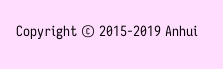Copyright © 2015-2019 Anhui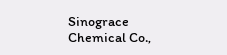Sinograce Chemical Co.,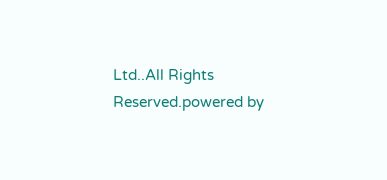Ltd..All Rights Reserved.powered by